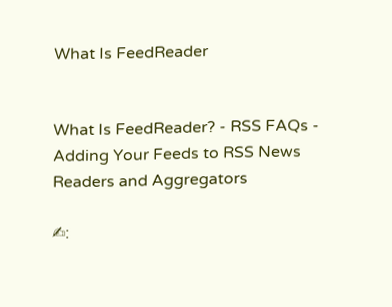What Is FeedReader


What Is FeedReader? - RSS FAQs - Adding Your Feeds to RSS News Readers and Aggregators

✍: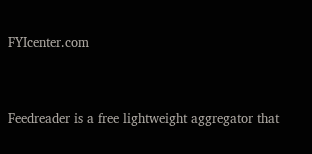FYIcenter.com


Feedreader is a free lightweight aggregator that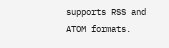supports RSS and ATOM formats.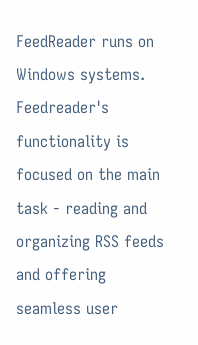FeedReader runs on Windows systems. Feedreader's functionality is focused on the main task - reading and organizing RSS feeds and offering seamless user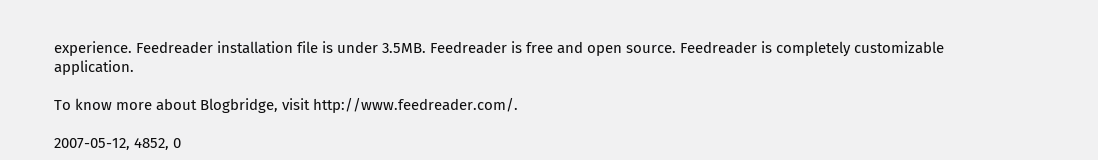experience. Feedreader installation file is under 3.5MB. Feedreader is free and open source. Feedreader is completely customizable application.

To know more about Blogbridge, visit http://www.feedreader.com/.

2007-05-12, 4852, 0